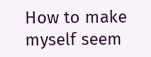How to make myself seem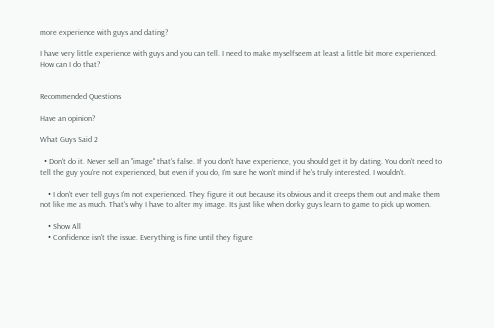more experience with guys and dating?

I have very little experience with guys and you can tell. I need to make myselfseem at least a little bit more experienced. How can I do that?


Recommended Questions

Have an opinion?

What Guys Said 2

  • Don't do it. Never sell an "image" that's false. If you don't have experience, you should get it by dating. You don't need to tell the guy you're not experienced, but even if you do, I'm sure he won't mind if he's truly interested. I wouldn't.

    • I don't ever tell guys I'm not experienced. They figure it out because its obvious and it creeps them out and make them not like me as much. That's why I have to alter my image. Its just like when dorky guys learn to game to pick up women.

    • Show All
    • Confidence isn't the issue. Everything is fine until they figure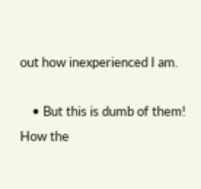out how inexperienced I am.

    • But this is dumb of them! How the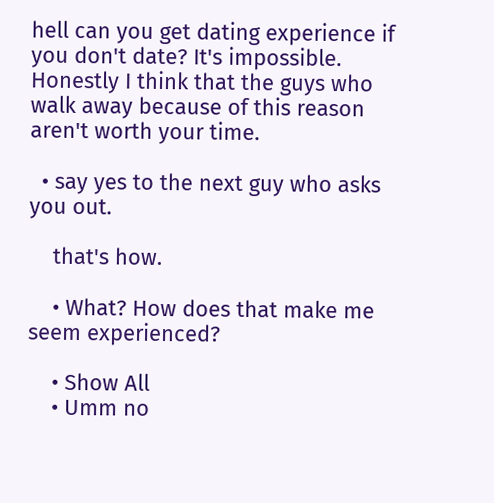hell can you get dating experience if you don't date? It's impossible. Honestly I think that the guys who walk away because of this reason aren't worth your time.

  • say yes to the next guy who asks you out.

    that's how.

    • What? How does that make me seem experienced?

    • Show All
    • Umm no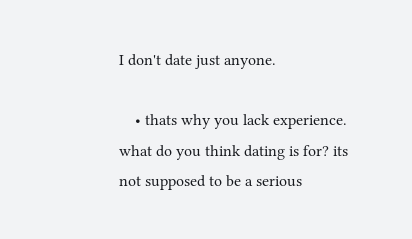I don't date just anyone.

    • thats why you lack experience. what do you think dating is for? its not supposed to be a serious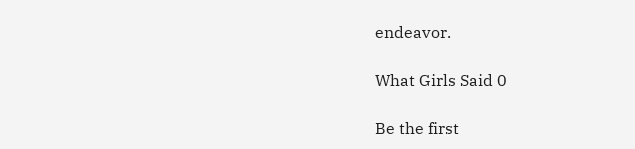endeavor.

What Girls Said 0

Be the first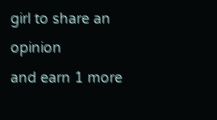girl to share an opinion
and earn 1 more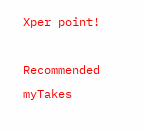Xper point!

Recommended myTakes